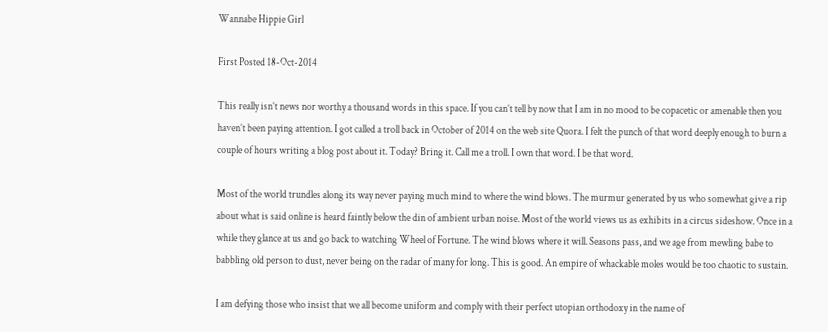Wannabe Hippie Girl

First Posted 18-Oct-2014

This really isn’t news nor worthy a thousand words in this space. If you can’t tell by now that I am in no mood to be copacetic or amenable then you haven’t been paying attention. I got called a troll back in October of 2014 on the web site Quora. I felt the punch of that word deeply enough to burn a couple of hours writing a blog post about it. Today? Bring it. Call me a troll. I own that word. I be that word.

Most of the world trundles along its way never paying much mind to where the wind blows. The murmur generated by us who somewhat give a rip about what is said online is heard faintly below the din of ambient urban noise. Most of the world views us as exhibits in a circus sideshow. Once in a while they glance at us and go back to watching Wheel of Fortune. The wind blows where it will. Seasons pass, and we age from mewling babe to babbling old person to dust, never being on the radar of many for long. This is good. An empire of whackable moles would be too chaotic to sustain.

I am defying those who insist that we all become uniform and comply with their perfect utopian orthodoxy in the name of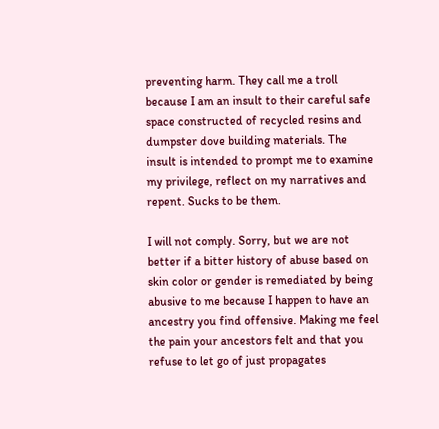preventing harm. They call me a troll because I am an insult to their careful safe space constructed of recycled resins and dumpster dove building materials. The insult is intended to prompt me to examine my privilege, reflect on my narratives and repent. Sucks to be them.

I will not comply. Sorry, but we are not better if a bitter history of abuse based on skin color or gender is remediated by being abusive to me because I happen to have an ancestry you find offensive. Making me feel the pain your ancestors felt and that you refuse to let go of just propagates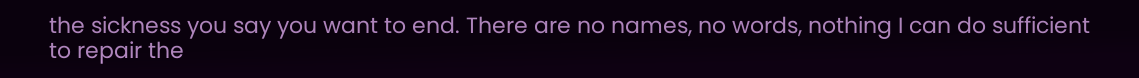the sickness you say you want to end. There are no names, no words, nothing I can do sufficient to repair the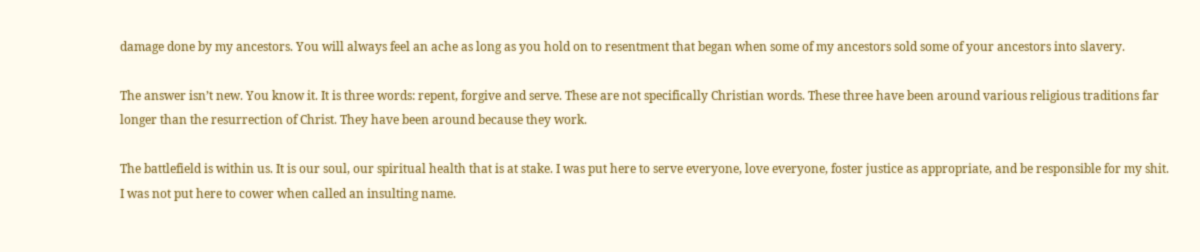damage done by my ancestors. You will always feel an ache as long as you hold on to resentment that began when some of my ancestors sold some of your ancestors into slavery.

The answer isn’t new. You know it. It is three words: repent, forgive and serve. These are not specifically Christian words. These three have been around various religious traditions far longer than the resurrection of Christ. They have been around because they work.

The battlefield is within us. It is our soul, our spiritual health that is at stake. I was put here to serve everyone, love everyone, foster justice as appropriate, and be responsible for my shit. I was not put here to cower when called an insulting name.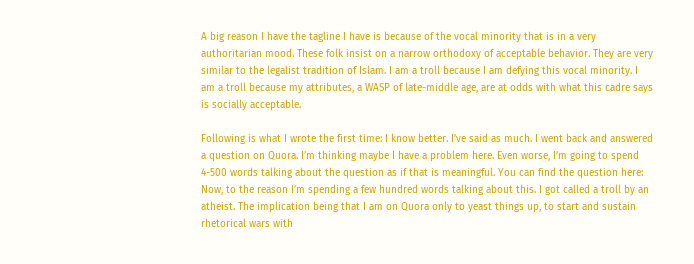A big reason I have the tagline I have is because of the vocal minority that is in a very authoritarian mood. These folk insist on a narrow orthodoxy of acceptable behavior. They are very similar to the legalist tradition of Islam. I am a troll because I am defying this vocal minority. I am a troll because my attributes, a WASP of late-middle age, are at odds with what this cadre says is socially acceptable.

Following is what I wrote the first time: I know better. I’ve said as much. I went back and answered a question on Quora. I’m thinking maybe I have a problem here. Even worse, I’m going to spend 4-500 words talking about the question as if that is meaningful. You can find the question here: Now, to the reason I’m spending a few hundred words talking about this. I got called a troll by an atheist. The implication being that I am on Quora only to yeast things up, to start and sustain rhetorical wars with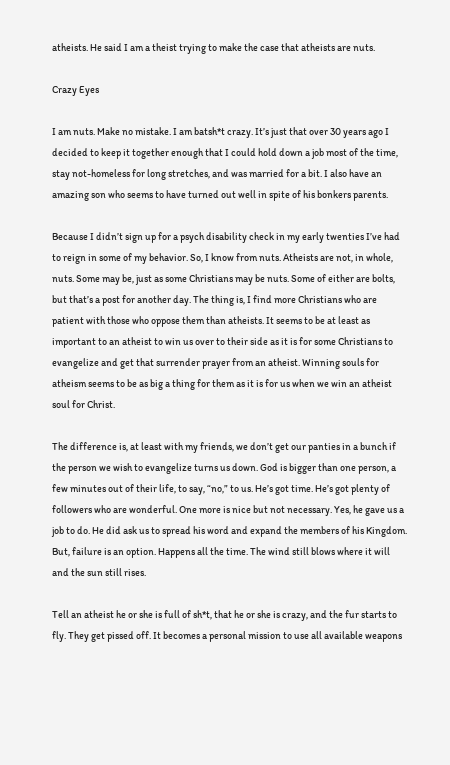atheists. He said I am a theist trying to make the case that atheists are nuts.

Crazy Eyes

I am nuts. Make no mistake. I am batsh*t crazy. It’s just that over 30 years ago I decided to keep it together enough that I could hold down a job most of the time, stay not-homeless for long stretches, and was married for a bit. I also have an amazing son who seems to have turned out well in spite of his bonkers parents.

Because I didn’t sign up for a psych disability check in my early twenties I’ve had to reign in some of my behavior. So, I know from nuts. Atheists are not, in whole, nuts. Some may be, just as some Christians may be nuts. Some of either are bolts, but that’s a post for another day. The thing is, I find more Christians who are patient with those who oppose them than atheists. It seems to be at least as important to an atheist to win us over to their side as it is for some Christians to evangelize and get that surrender prayer from an atheist. Winning souls for atheism seems to be as big a thing for them as it is for us when we win an atheist soul for Christ.

The difference is, at least with my friends, we don’t get our panties in a bunch if the person we wish to evangelize turns us down. God is bigger than one person, a few minutes out of their life, to say, “no,” to us. He’s got time. He’s got plenty of followers who are wonderful. One more is nice but not necessary. Yes, he gave us a job to do. He did ask us to spread his word and expand the members of his Kingdom. But, failure is an option. Happens all the time. The wind still blows where it will and the sun still rises.

Tell an atheist he or she is full of sh*t, that he or she is crazy, and the fur starts to fly. They get pissed off. It becomes a personal mission to use all available weapons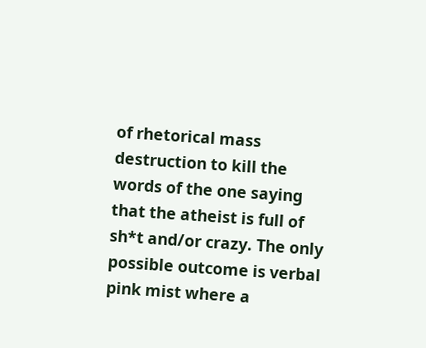of rhetorical mass destruction to kill the words of the one saying that the atheist is full of sh*t and/or crazy. The only possible outcome is verbal pink mist where a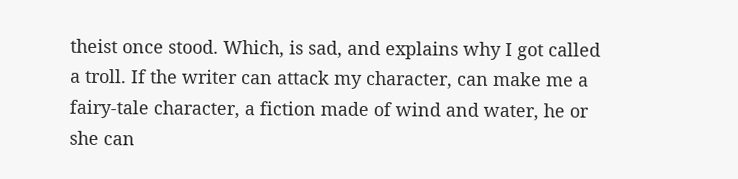theist once stood. Which, is sad, and explains why I got called a troll. If the writer can attack my character, can make me a fairy-tale character, a fiction made of wind and water, he or she can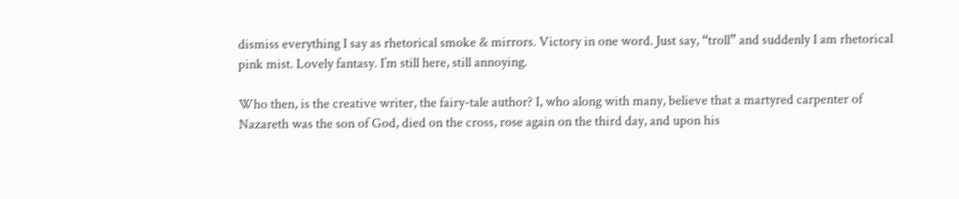dismiss everything I say as rhetorical smoke & mirrors. Victory in one word. Just say, “troll” and suddenly I am rhetorical pink mist. Lovely fantasy. I’m still here, still annoying.

Who then, is the creative writer, the fairy-tale author? I, who along with many, believe that a martyred carpenter of Nazareth was the son of God, died on the cross, rose again on the third day, and upon his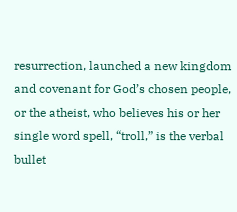resurrection, launched a new kingdom and covenant for God’s chosen people, or the atheist, who believes his or her single word spell, “troll,” is the verbal bullet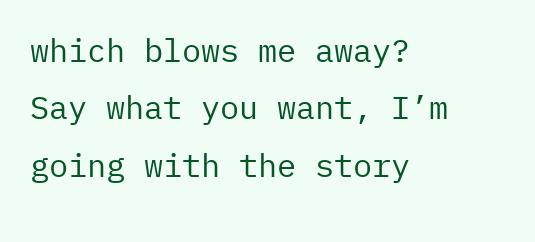which blows me away? Say what you want, I’m going with the story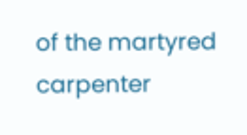of the martyred carpenter